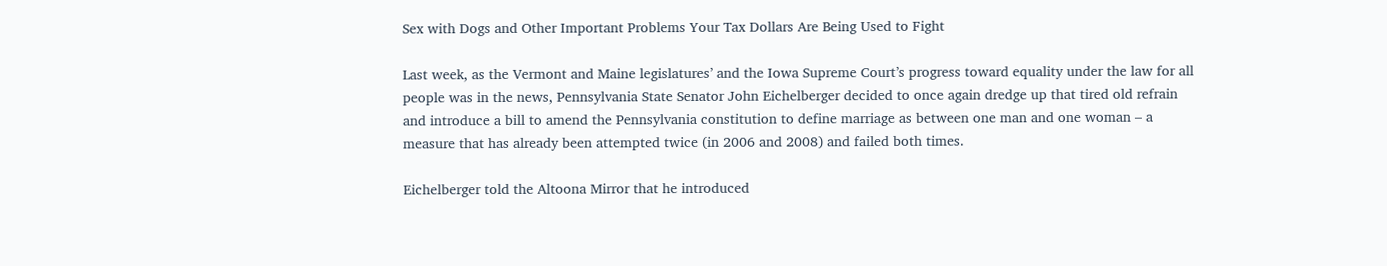Sex with Dogs and Other Important Problems Your Tax Dollars Are Being Used to Fight

Last week, as the Vermont and Maine legislatures’ and the Iowa Supreme Court’s progress toward equality under the law for all people was in the news, Pennsylvania State Senator John Eichelberger decided to once again dredge up that tired old refrain and introduce a bill to amend the Pennsylvania constitution to define marriage as between one man and one woman – a measure that has already been attempted twice (in 2006 and 2008) and failed both times.

Eichelberger told the Altoona Mirror that he introduced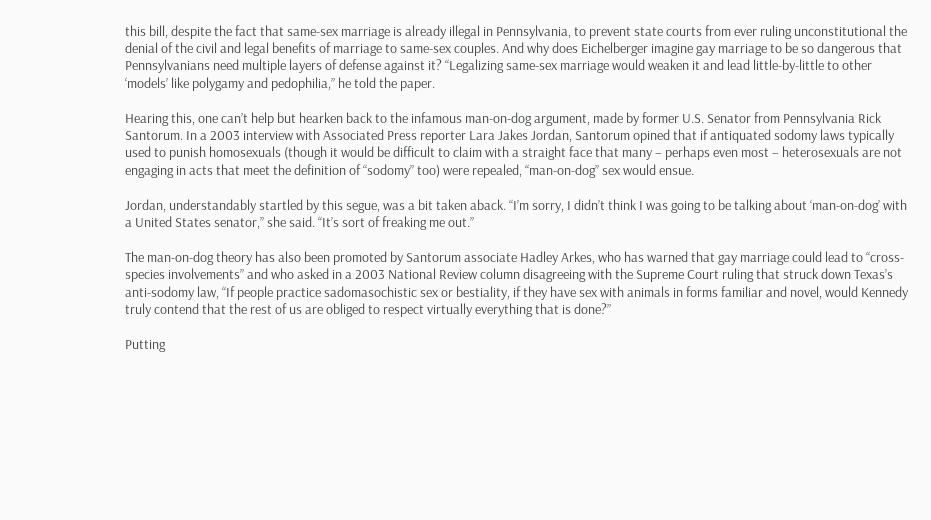this bill, despite the fact that same-sex marriage is already illegal in Pennsylvania, to prevent state courts from ever ruling unconstitutional the denial of the civil and legal benefits of marriage to same-sex couples. And why does Eichelberger imagine gay marriage to be so dangerous that Pennsylvanians need multiple layers of defense against it? “Legalizing same-sex marriage would weaken it and lead little-by-little to other ‘models’ like polygamy and pedophilia,” he told the paper.

Hearing this, one can’t help but hearken back to the infamous man-on-dog argument, made by former U.S. Senator from Pennsylvania Rick Santorum. In a 2003 interview with Associated Press reporter Lara Jakes Jordan, Santorum opined that if antiquated sodomy laws typically used to punish homosexuals (though it would be difficult to claim with a straight face that many – perhaps even most – heterosexuals are not engaging in acts that meet the definition of “sodomy” too) were repealed, “man-on-dog” sex would ensue.

Jordan, understandably startled by this segue, was a bit taken aback. “I’m sorry, I didn’t think I was going to be talking about ‘man-on-dog’ with a United States senator,” she said. “It’s sort of freaking me out.”

The man-on-dog theory has also been promoted by Santorum associate Hadley Arkes, who has warned that gay marriage could lead to “cross-species involvements” and who asked in a 2003 National Review column disagreeing with the Supreme Court ruling that struck down Texas’s anti-sodomy law, “If people practice sadomasochistic sex or bestiality, if they have sex with animals in forms familiar and novel, would Kennedy truly contend that the rest of us are obliged to respect virtually everything that is done?”

Putting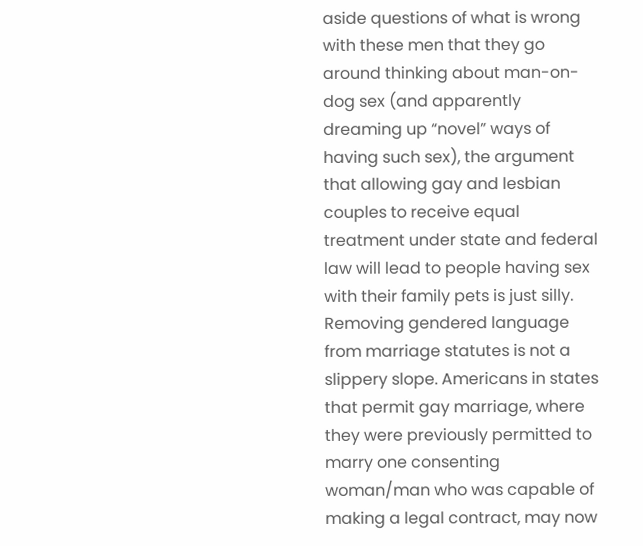aside questions of what is wrong with these men that they go around thinking about man-on-dog sex (and apparently dreaming up “novel” ways of having such sex), the argument that allowing gay and lesbian couples to receive equal treatment under state and federal law will lead to people having sex with their family pets is just silly. Removing gendered language from marriage statutes is not a slippery slope. Americans in states that permit gay marriage, where they were previously permitted to marry one consenting woman/man who was capable of making a legal contract, may now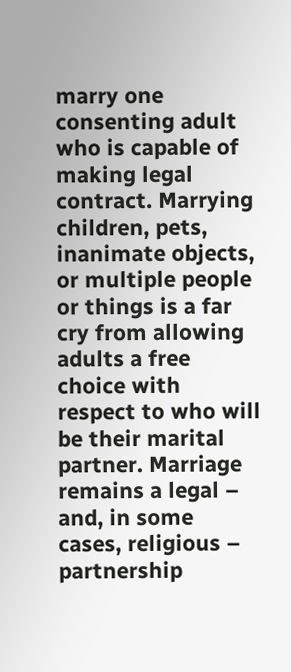marry one consenting adult who is capable of making legal contract. Marrying children, pets, inanimate objects, or multiple people or things is a far cry from allowing adults a free choice with respect to who will be their marital partner. Marriage remains a legal – and, in some cases, religious – partnership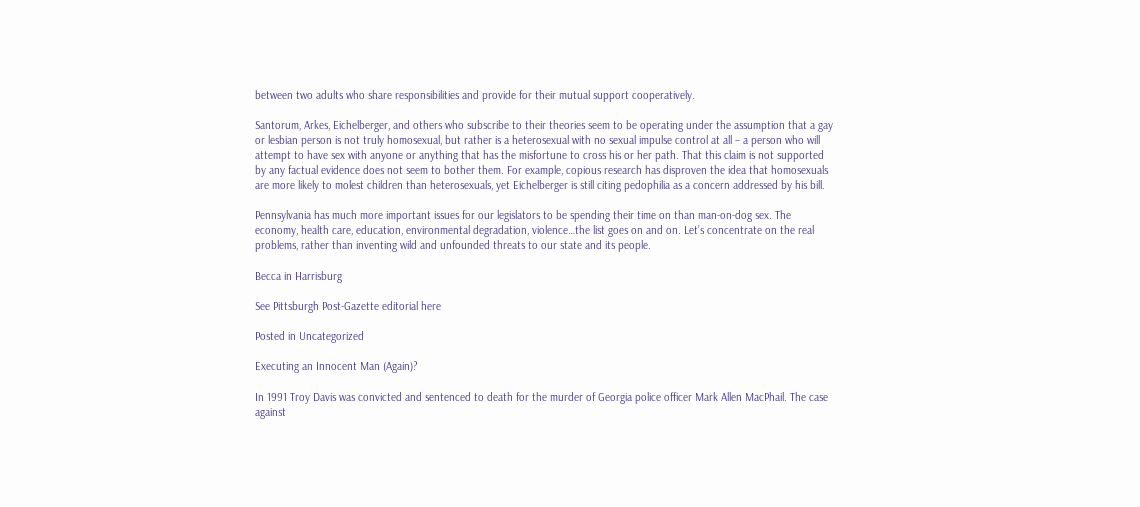between two adults who share responsibilities and provide for their mutual support cooperatively.

Santorum, Arkes, Eichelberger, and others who subscribe to their theories seem to be operating under the assumption that a gay or lesbian person is not truly homosexual, but rather is a heterosexual with no sexual impulse control at all – a person who will attempt to have sex with anyone or anything that has the misfortune to cross his or her path. That this claim is not supported by any factual evidence does not seem to bother them. For example, copious research has disproven the idea that homosexuals are more likely to molest children than heterosexuals, yet Eichelberger is still citing pedophilia as a concern addressed by his bill.

Pennsylvania has much more important issues for our legislators to be spending their time on than man-on-dog sex. The economy, health care, education, environmental degradation, violence…the list goes on and on. Let’s concentrate on the real problems, rather than inventing wild and unfounded threats to our state and its people.

Becca in Harrisburg

See Pittsburgh Post-Gazette editorial here

Posted in Uncategorized

Executing an Innocent Man (Again)?

In 1991 Troy Davis was convicted and sentenced to death for the murder of Georgia police officer Mark Allen MacPhail. The case against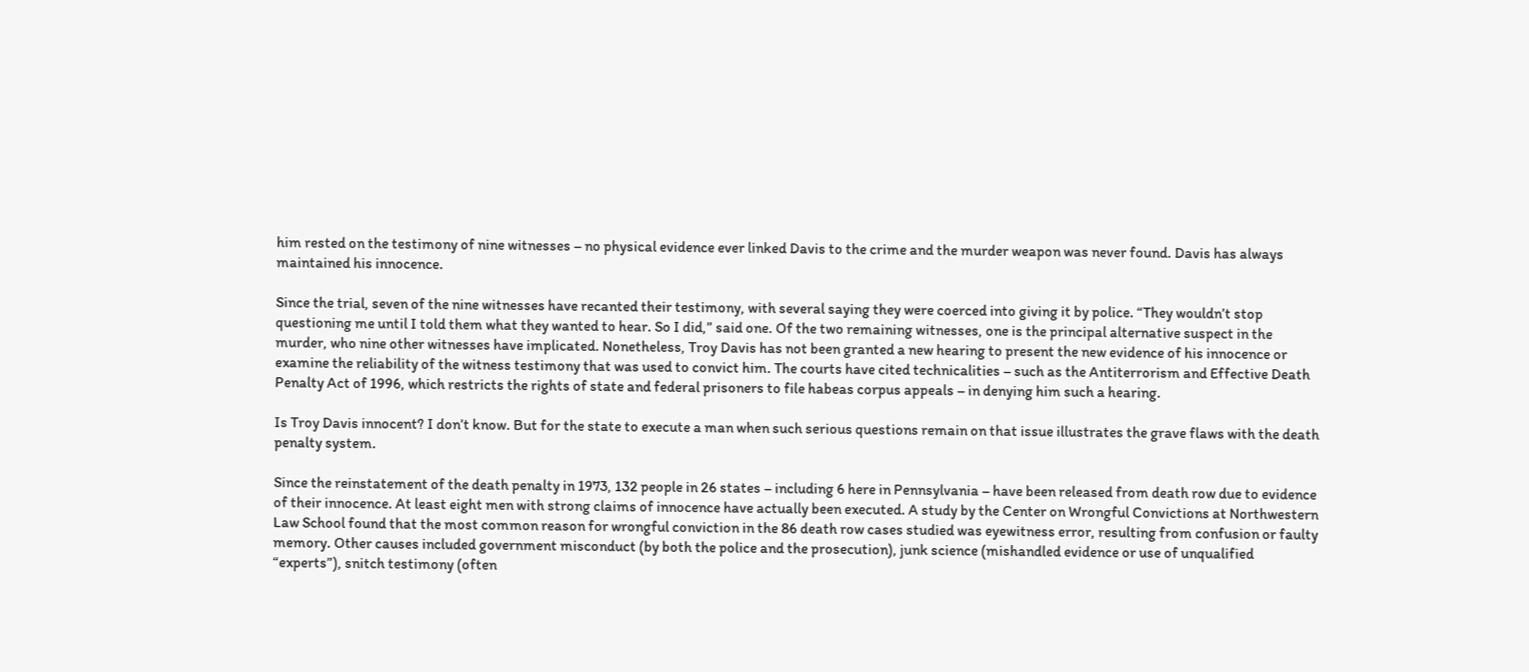him rested on the testimony of nine witnesses – no physical evidence ever linked Davis to the crime and the murder weapon was never found. Davis has always maintained his innocence.

Since the trial, seven of the nine witnesses have recanted their testimony, with several saying they were coerced into giving it by police. “They wouldn’t stop questioning me until I told them what they wanted to hear. So I did,” said one. Of the two remaining witnesses, one is the principal alternative suspect in the murder, who nine other witnesses have implicated. Nonetheless, Troy Davis has not been granted a new hearing to present the new evidence of his innocence or examine the reliability of the witness testimony that was used to convict him. The courts have cited technicalities – such as the Antiterrorism and Effective Death Penalty Act of 1996, which restricts the rights of state and federal prisoners to file habeas corpus appeals – in denying him such a hearing.

Is Troy Davis innocent? I don’t know. But for the state to execute a man when such serious questions remain on that issue illustrates the grave flaws with the death penalty system.

Since the reinstatement of the death penalty in 1973, 132 people in 26 states – including 6 here in Pennsylvania – have been released from death row due to evidence of their innocence. At least eight men with strong claims of innocence have actually been executed. A study by the Center on Wrongful Convictions at Northwestern Law School found that the most common reason for wrongful conviction in the 86 death row cases studied was eyewitness error, resulting from confusion or faulty memory. Other causes included government misconduct (by both the police and the prosecution), junk science (mishandled evidence or use of unqualified “experts”), snitch testimony (often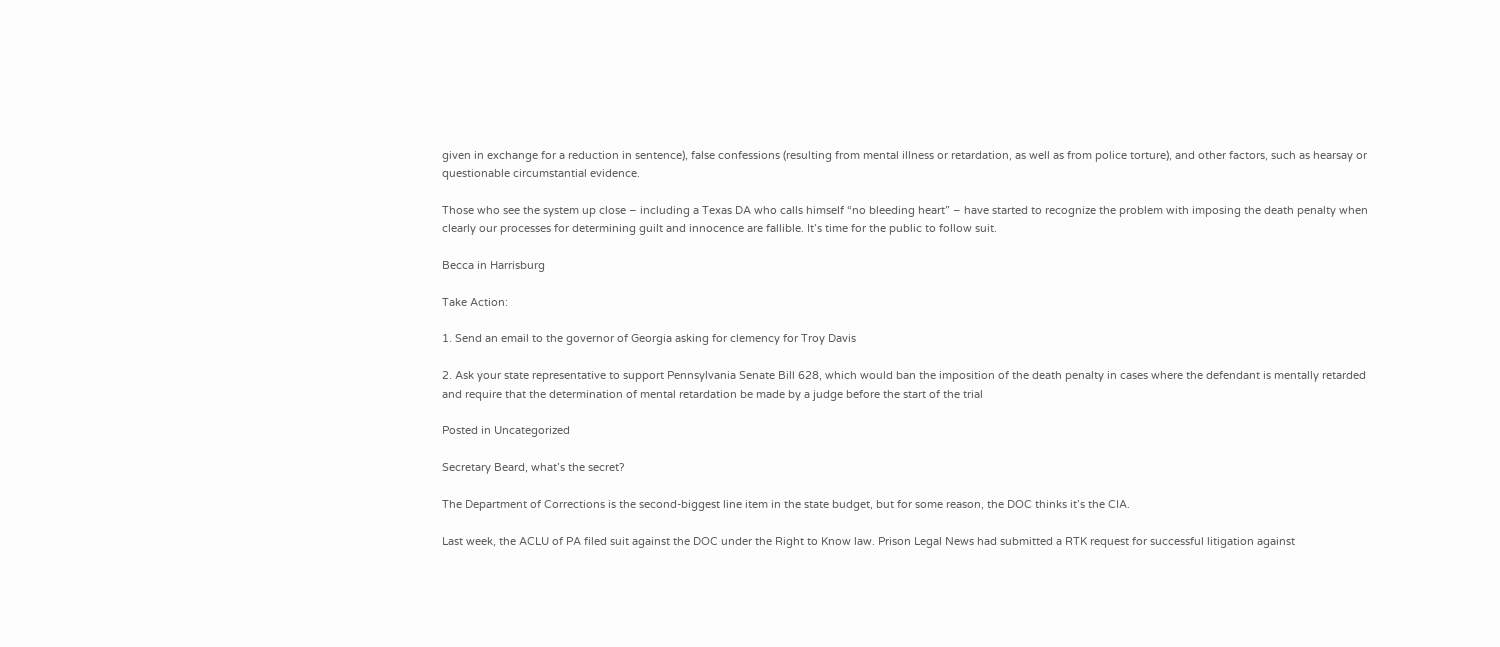given in exchange for a reduction in sentence), false confessions (resulting from mental illness or retardation, as well as from police torture), and other factors, such as hearsay or questionable circumstantial evidence.

Those who see the system up close – including a Texas DA who calls himself “no bleeding heart” – have started to recognize the problem with imposing the death penalty when clearly our processes for determining guilt and innocence are fallible. It’s time for the public to follow suit.

Becca in Harrisburg

Take Action:

1. Send an email to the governor of Georgia asking for clemency for Troy Davis

2. Ask your state representative to support Pennsylvania Senate Bill 628, which would ban the imposition of the death penalty in cases where the defendant is mentally retarded and require that the determination of mental retardation be made by a judge before the start of the trial

Posted in Uncategorized

Secretary Beard, what’s the secret?

The Department of Corrections is the second-biggest line item in the state budget, but for some reason, the DOC thinks it’s the CIA.

Last week, the ACLU of PA filed suit against the DOC under the Right to Know law. Prison Legal News had submitted a RTK request for successful litigation against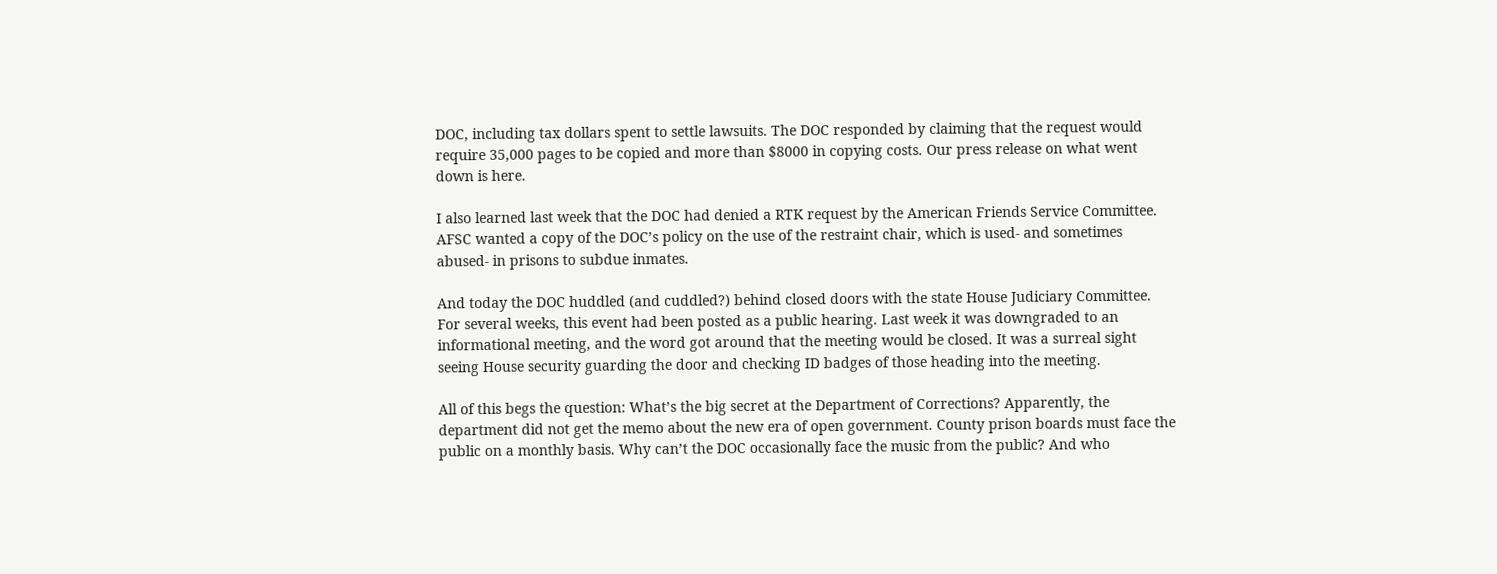DOC, including tax dollars spent to settle lawsuits. The DOC responded by claiming that the request would require 35,000 pages to be copied and more than $8000 in copying costs. Our press release on what went down is here.

I also learned last week that the DOC had denied a RTK request by the American Friends Service Committee. AFSC wanted a copy of the DOC’s policy on the use of the restraint chair, which is used- and sometimes abused- in prisons to subdue inmates.

And today the DOC huddled (and cuddled?) behind closed doors with the state House Judiciary Committee. For several weeks, this event had been posted as a public hearing. Last week it was downgraded to an informational meeting, and the word got around that the meeting would be closed. It was a surreal sight seeing House security guarding the door and checking ID badges of those heading into the meeting.

All of this begs the question: What’s the big secret at the Department of Corrections? Apparently, the department did not get the memo about the new era of open government. County prison boards must face the public on a monthly basis. Why can’t the DOC occasionally face the music from the public? And who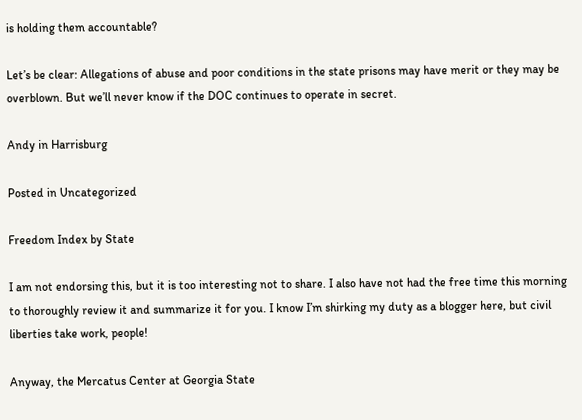is holding them accountable?

Let’s be clear: Allegations of abuse and poor conditions in the state prisons may have merit or they may be overblown. But we’ll never know if the DOC continues to operate in secret.

Andy in Harrisburg

Posted in Uncategorized

Freedom Index by State

I am not endorsing this, but it is too interesting not to share. I also have not had the free time this morning to thoroughly review it and summarize it for you. I know I’m shirking my duty as a blogger here, but civil liberties take work, people!

Anyway, the Mercatus Center at Georgia State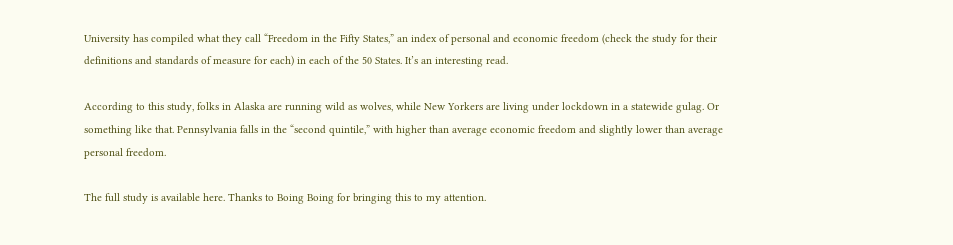University has compiled what they call “Freedom in the Fifty States,” an index of personal and economic freedom (check the study for their definitions and standards of measure for each) in each of the 50 States. It’s an interesting read.

According to this study, folks in Alaska are running wild as wolves, while New Yorkers are living under lockdown in a statewide gulag. Or something like that. Pennsylvania falls in the “second quintile,” with higher than average economic freedom and slightly lower than average personal freedom.

The full study is available here. Thanks to Boing Boing for bringing this to my attention.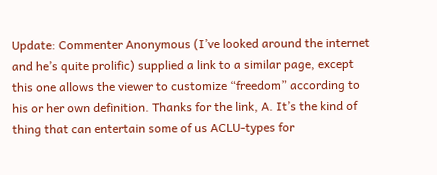Update: Commenter Anonymous (I’ve looked around the internet and he’s quite prolific) supplied a link to a similar page, except this one allows the viewer to customize “freedom” according to his or her own definition. Thanks for the link, A. It’s the kind of thing that can entertain some of us ACLU-types for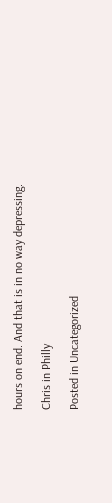hours on end. And that is in no way depressing.

Chris in Philly

Posted in Uncategorized